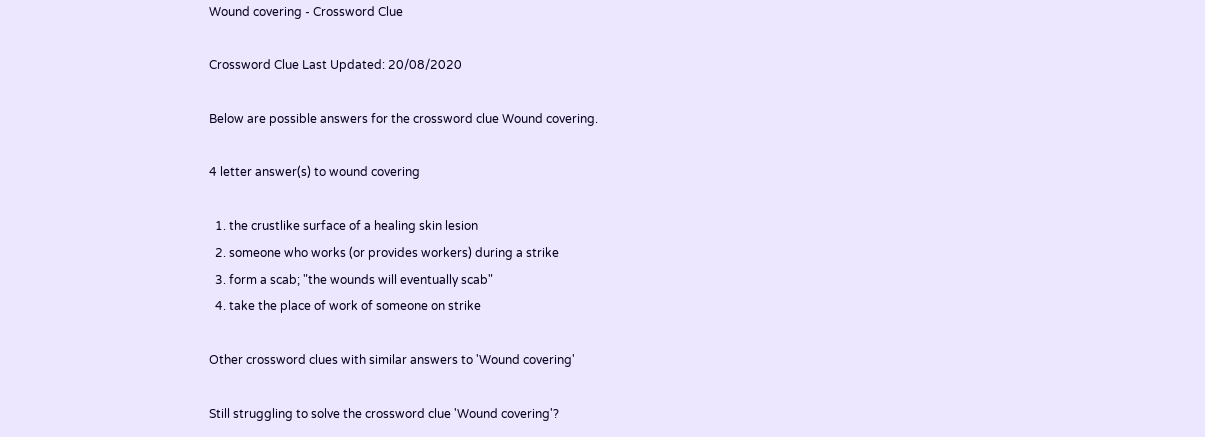Wound covering - Crossword Clue

Crossword Clue Last Updated: 20/08/2020

Below are possible answers for the crossword clue Wound covering.

4 letter answer(s) to wound covering

  1. the crustlike surface of a healing skin lesion
  2. someone who works (or provides workers) during a strike
  3. form a scab; "the wounds will eventually scab"
  4. take the place of work of someone on strike

Other crossword clues with similar answers to 'Wound covering'

Still struggling to solve the crossword clue 'Wound covering'?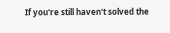If you're still haven't solved the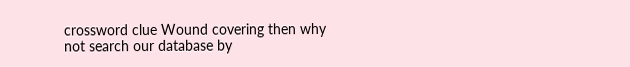crossword clue Wound covering then why not search our database by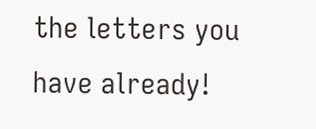the letters you have already!